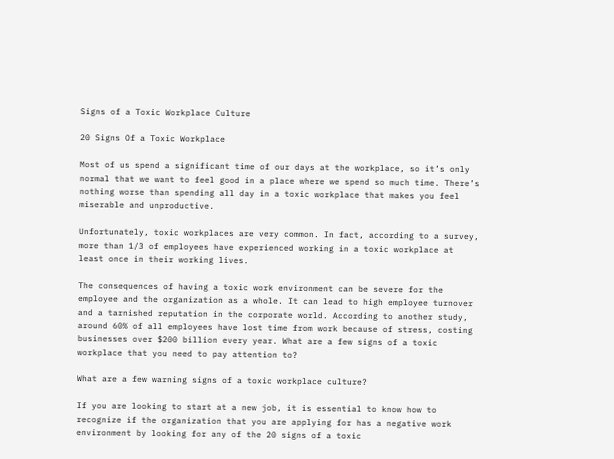Signs of a Toxic Workplace Culture

20 Signs Of a Toxic Workplace

Most of us spend a significant time of our days at the workplace, so it’s only normal that we want to feel good in a place where we spend so much time. There’s nothing worse than spending all day in a toxic workplace that makes you feel miserable and unproductive.

Unfortunately, toxic workplaces are very common. In fact, according to a survey, more than 1/3 of employees have experienced working in a toxic workplace at least once in their working lives.

The consequences of having a toxic work environment can be severe for the employee and the organization as a whole. It can lead to high employee turnover and a tarnished reputation in the corporate world. According to another study, around 60% of all employees have lost time from work because of stress, costing businesses over $200 billion every year. What are a few signs of a toxic workplace that you need to pay attention to?

What are a few warning signs of a toxic workplace culture?

If you are looking to start at a new job, it is essential to know how to recognize if the organization that you are applying for has a negative work environment by looking for any of the 20 signs of a toxic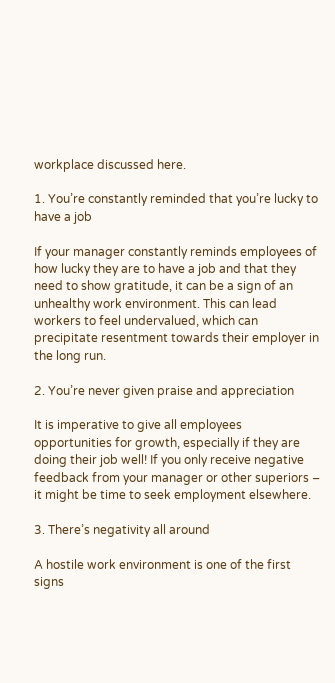workplace discussed here.

1. You’re constantly reminded that you’re lucky to have a job

If your manager constantly reminds employees of how lucky they are to have a job and that they need to show gratitude, it can be a sign of an unhealthy work environment. This can lead workers to feel undervalued, which can precipitate resentment towards their employer in the long run.

2. You’re never given praise and appreciation

It is imperative to give all employees opportunities for growth, especially if they are doing their job well! If you only receive negative feedback from your manager or other superiors – it might be time to seek employment elsewhere.

3. There’s negativity all around

A hostile work environment is one of the first signs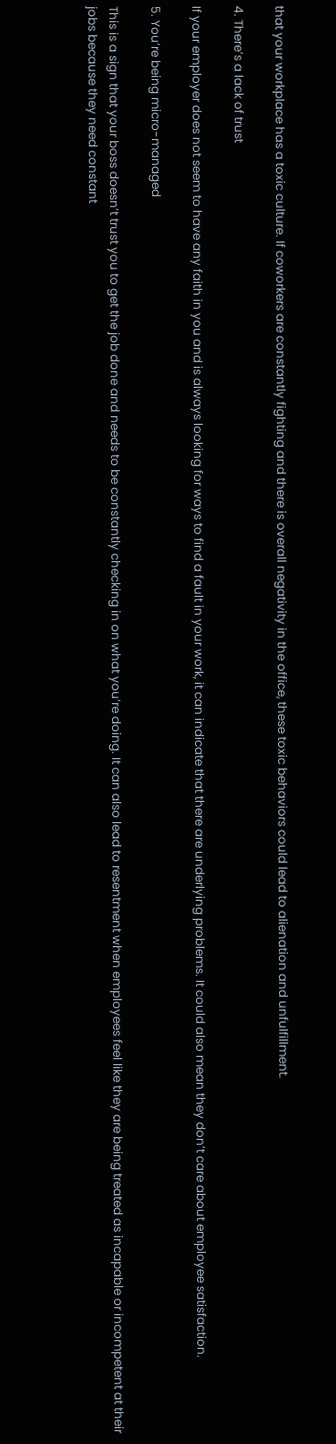that your workplace has a toxic culture. If coworkers are constantly fighting and there is overall negativity in the office, these toxic behaviors could lead to alienation and unfulfillment.

4. There’s a lack of trust

If your employer does not seem to have any faith in you and is always looking for ways to find a fault in your work, it can indicate that there are underlying problems. It could also mean they don’t care about employee satisfaction.

5. You’re being micro-managed

This is a sign that your boss doesn’t trust you to get the job done and needs to be constantly checking in on what you’re doing. It can also lead to resentment when employees feel like they are being treated as incapable or incompetent at their jobs because they need constant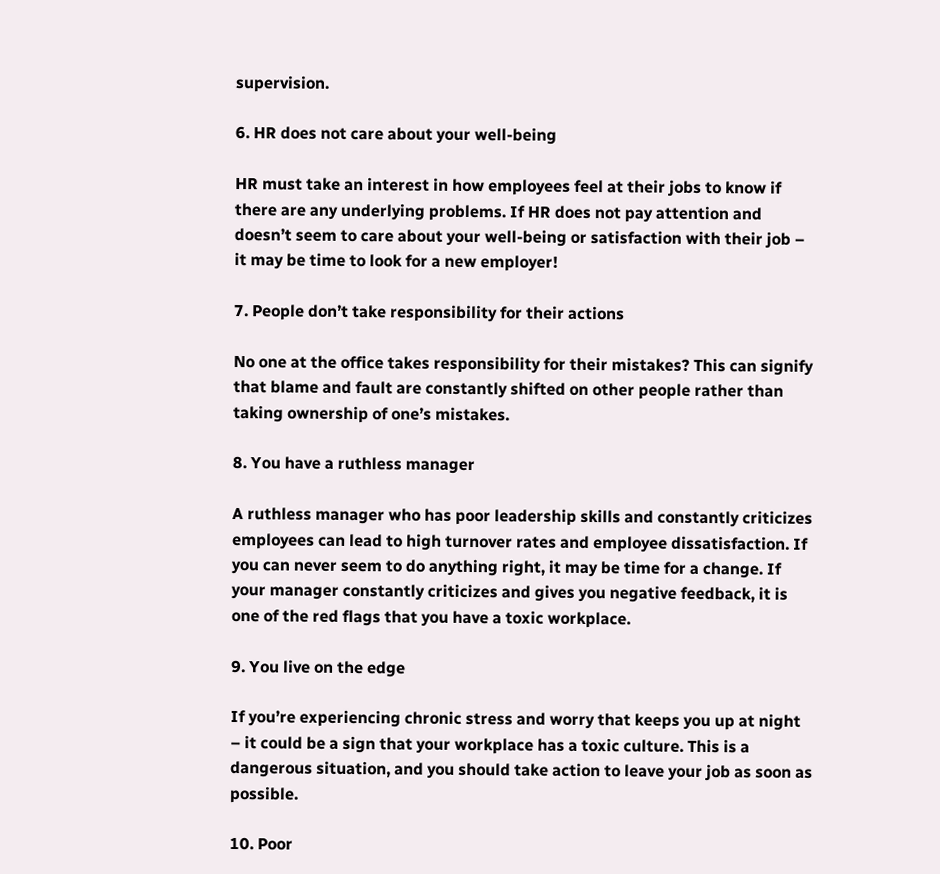supervision.

6. HR does not care about your well-being

HR must take an interest in how employees feel at their jobs to know if there are any underlying problems. If HR does not pay attention and doesn’t seem to care about your well-being or satisfaction with their job – it may be time to look for a new employer!

7. People don’t take responsibility for their actions

No one at the office takes responsibility for their mistakes? This can signify that blame and fault are constantly shifted on other people rather than taking ownership of one’s mistakes.

8. You have a ruthless manager

A ruthless manager who has poor leadership skills and constantly criticizes employees can lead to high turnover rates and employee dissatisfaction. If you can never seem to do anything right, it may be time for a change. If your manager constantly criticizes and gives you negative feedback, it is one of the red flags that you have a toxic workplace.

9. You live on the edge

If you’re experiencing chronic stress and worry that keeps you up at night – it could be a sign that your workplace has a toxic culture. This is a dangerous situation, and you should take action to leave your job as soon as possible.

10. Poor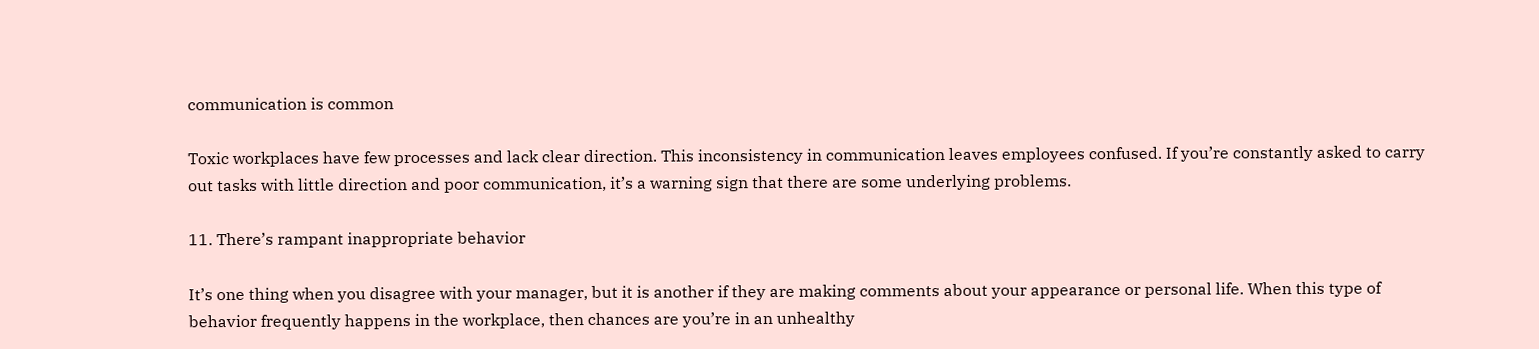communication is common

Toxic workplaces have few processes and lack clear direction. This inconsistency in communication leaves employees confused. If you’re constantly asked to carry out tasks with little direction and poor communication, it’s a warning sign that there are some underlying problems.

11. There’s rampant inappropriate behavior

It’s one thing when you disagree with your manager, but it is another if they are making comments about your appearance or personal life. When this type of behavior frequently happens in the workplace, then chances are you’re in an unhealthy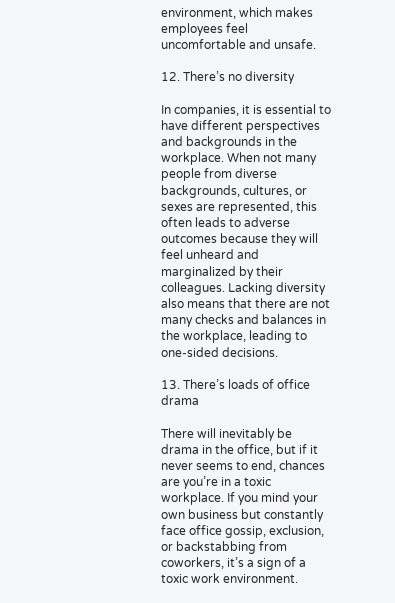environment, which makes employees feel uncomfortable and unsafe.

12. There’s no diversity

In companies, it is essential to have different perspectives and backgrounds in the workplace. When not many people from diverse backgrounds, cultures, or sexes are represented, this often leads to adverse outcomes because they will feel unheard and marginalized by their colleagues. Lacking diversity also means that there are not many checks and balances in the workplace, leading to one-sided decisions.

13. There’s loads of office drama

There will inevitably be drama in the office, but if it never seems to end, chances are you’re in a toxic workplace. If you mind your own business but constantly face office gossip, exclusion, or backstabbing from coworkers, it’s a sign of a toxic work environment.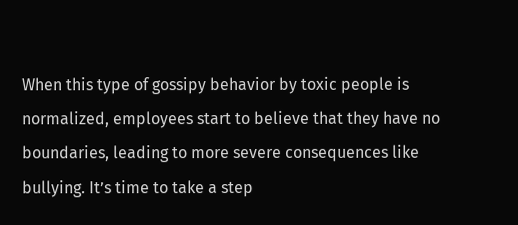When this type of gossipy behavior by toxic people is normalized, employees start to believe that they have no boundaries, leading to more severe consequences like bullying. It’s time to take a step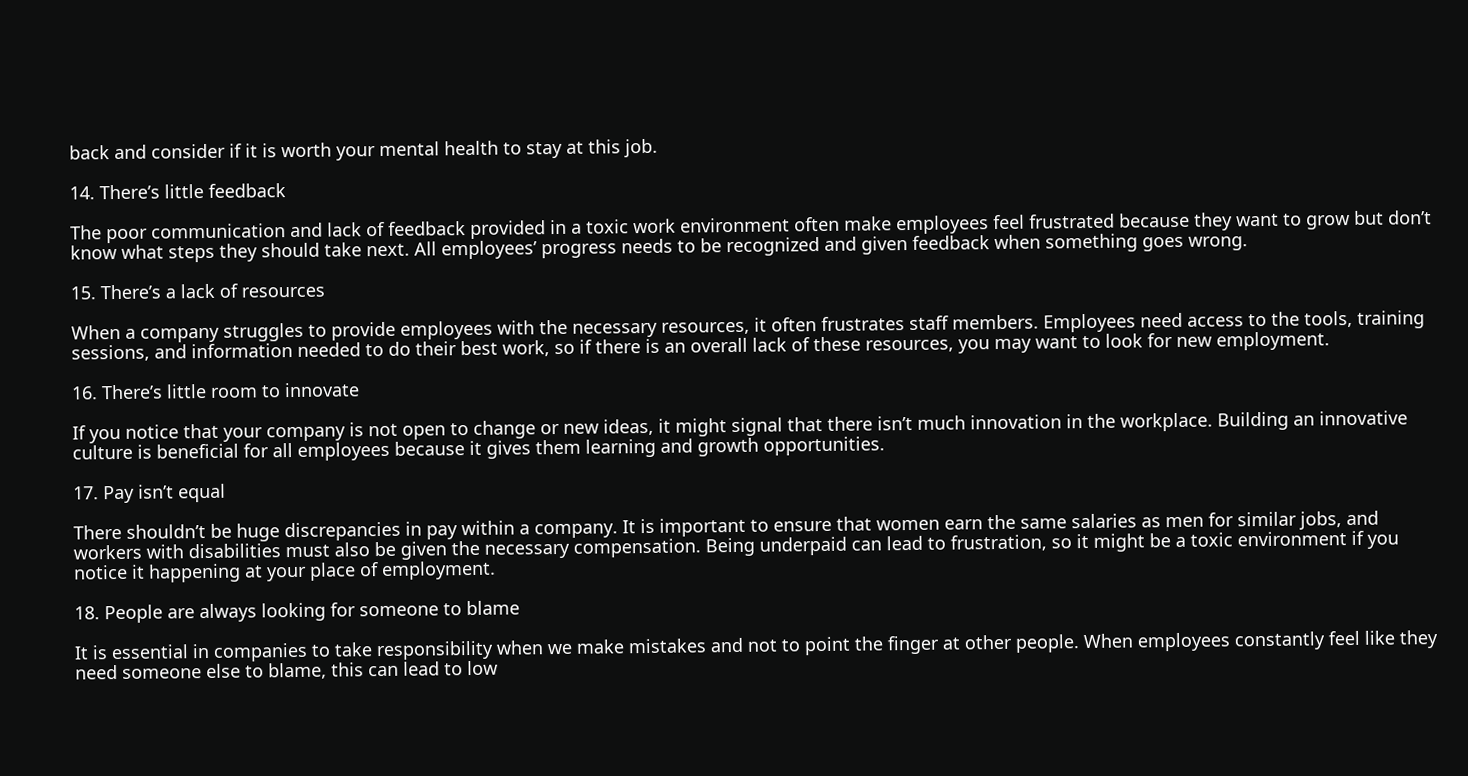back and consider if it is worth your mental health to stay at this job.

14. There’s little feedback

The poor communication and lack of feedback provided in a toxic work environment often make employees feel frustrated because they want to grow but don’t know what steps they should take next. All employees’ progress needs to be recognized and given feedback when something goes wrong.

15. There’s a lack of resources

When a company struggles to provide employees with the necessary resources, it often frustrates staff members. Employees need access to the tools, training sessions, and information needed to do their best work, so if there is an overall lack of these resources, you may want to look for new employment.

16. There’s little room to innovate

If you notice that your company is not open to change or new ideas, it might signal that there isn’t much innovation in the workplace. Building an innovative culture is beneficial for all employees because it gives them learning and growth opportunities.

17. Pay isn’t equal

There shouldn’t be huge discrepancies in pay within a company. It is important to ensure that women earn the same salaries as men for similar jobs, and workers with disabilities must also be given the necessary compensation. Being underpaid can lead to frustration, so it might be a toxic environment if you notice it happening at your place of employment.

18. People are always looking for someone to blame

It is essential in companies to take responsibility when we make mistakes and not to point the finger at other people. When employees constantly feel like they need someone else to blame, this can lead to low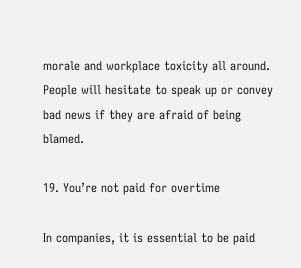morale and workplace toxicity all around. People will hesitate to speak up or convey bad news if they are afraid of being blamed.

19. You’re not paid for overtime

In companies, it is essential to be paid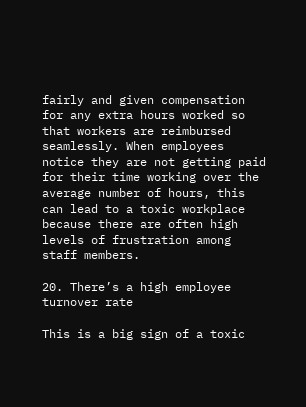fairly and given compensation for any extra hours worked so that workers are reimbursed seamlessly. When employees notice they are not getting paid for their time working over the average number of hours, this can lead to a toxic workplace because there are often high levels of frustration among staff members.

20. There’s a high employee turnover rate

This is a big sign of a toxic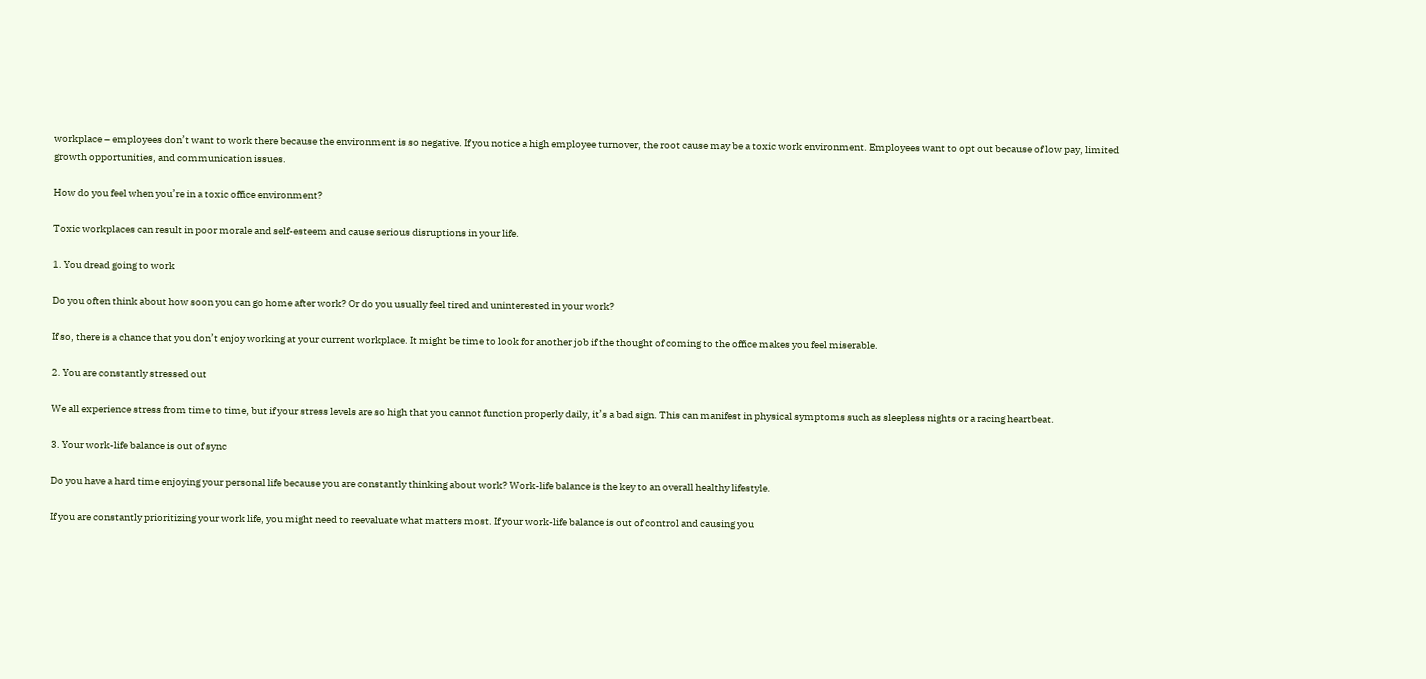workplace – employees don’t want to work there because the environment is so negative. If you notice a high employee turnover, the root cause may be a toxic work environment. Employees want to opt out because of low pay, limited growth opportunities, and communication issues.

How do you feel when you’re in a toxic office environment?

Toxic workplaces can result in poor morale and self-esteem and cause serious disruptions in your life.

1. You dread going to work

Do you often think about how soon you can go home after work? Or do you usually feel tired and uninterested in your work?

If so, there is a chance that you don’t enjoy working at your current workplace. It might be time to look for another job if the thought of coming to the office makes you feel miserable.

2. You are constantly stressed out

We all experience stress from time to time, but if your stress levels are so high that you cannot function properly daily, it’s a bad sign. This can manifest in physical symptoms such as sleepless nights or a racing heartbeat.

3. Your work-life balance is out of sync

Do you have a hard time enjoying your personal life because you are constantly thinking about work? Work-life balance is the key to an overall healthy lifestyle.

If you are constantly prioritizing your work life, you might need to reevaluate what matters most. If your work-life balance is out of control and causing you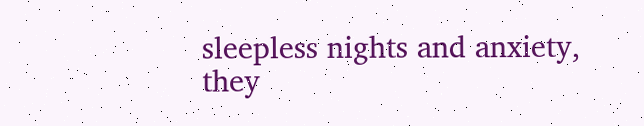sleepless nights and anxiety, they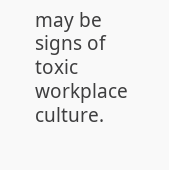may be signs of toxic workplace culture.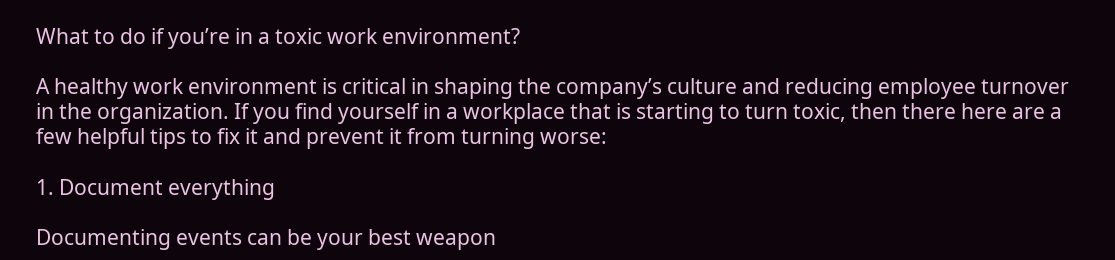What to do if you’re in a toxic work environment?

A healthy work environment is critical in shaping the company’s culture and reducing employee turnover in the organization. If you find yourself in a workplace that is starting to turn toxic, then there here are a few helpful tips to fix it and prevent it from turning worse:

1. Document everything

Documenting events can be your best weapon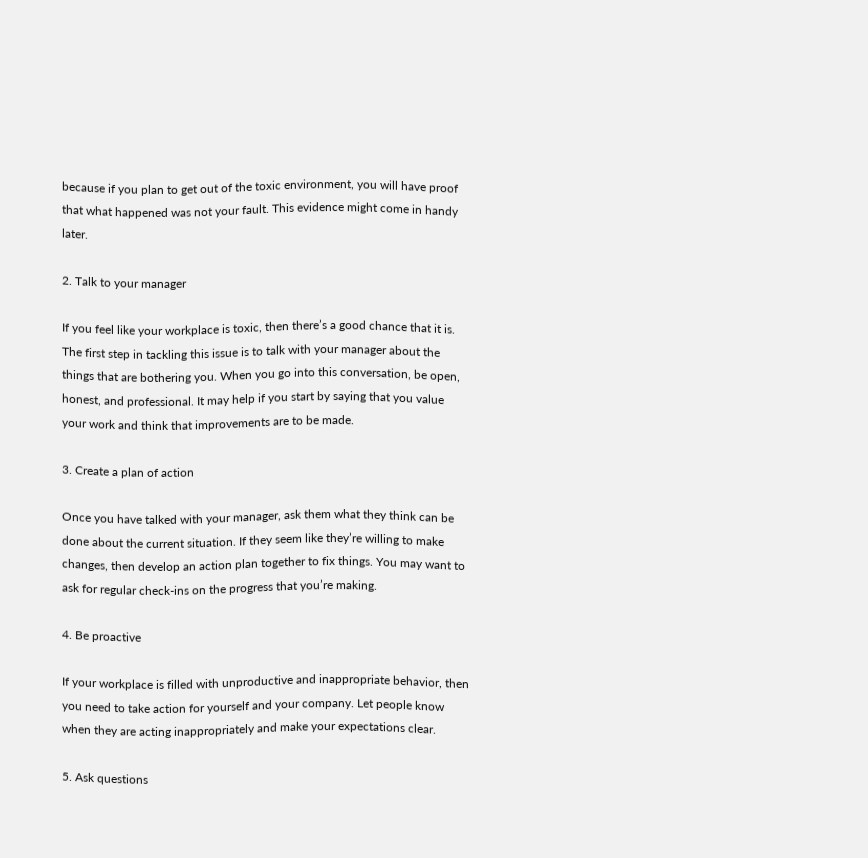because if you plan to get out of the toxic environment, you will have proof that what happened was not your fault. This evidence might come in handy later.

2. Talk to your manager

If you feel like your workplace is toxic, then there’s a good chance that it is. The first step in tackling this issue is to talk with your manager about the things that are bothering you. When you go into this conversation, be open, honest, and professional. It may help if you start by saying that you value your work and think that improvements are to be made.

3. Create a plan of action

Once you have talked with your manager, ask them what they think can be done about the current situation. If they seem like they’re willing to make changes, then develop an action plan together to fix things. You may want to ask for regular check-ins on the progress that you’re making.

4. Be proactive

If your workplace is filled with unproductive and inappropriate behavior, then you need to take action for yourself and your company. Let people know when they are acting inappropriately and make your expectations clear.

5. Ask questions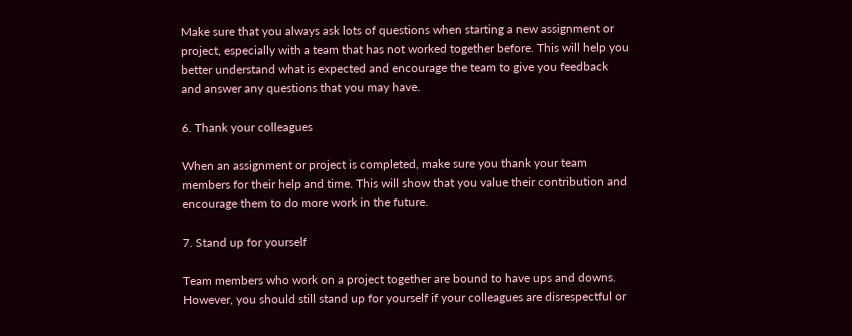Make sure that you always ask lots of questions when starting a new assignment or project, especially with a team that has not worked together before. This will help you better understand what is expected and encourage the team to give you feedback and answer any questions that you may have.

6. Thank your colleagues

When an assignment or project is completed, make sure you thank your team members for their help and time. This will show that you value their contribution and encourage them to do more work in the future.

7. Stand up for yourself

Team members who work on a project together are bound to have ups and downs. However, you should still stand up for yourself if your colleagues are disrespectful or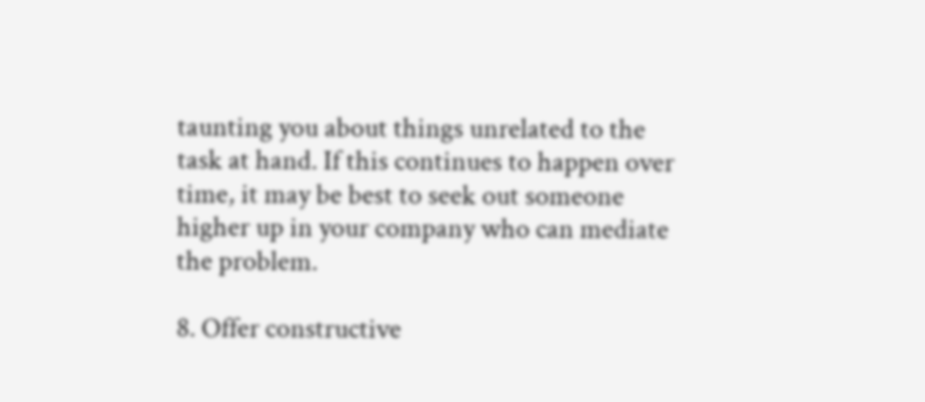taunting you about things unrelated to the task at hand. If this continues to happen over time, it may be best to seek out someone higher up in your company who can mediate the problem.

8. Offer constructive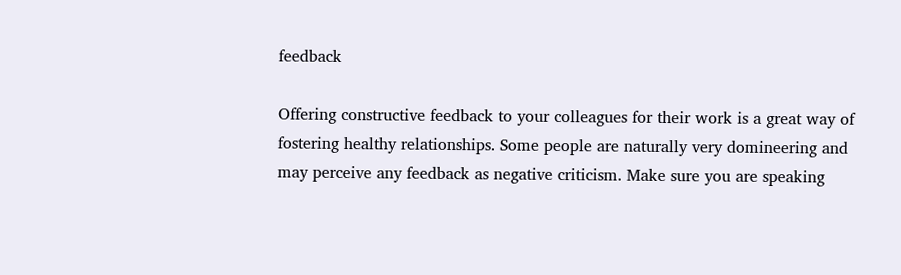feedback

Offering constructive feedback to your colleagues for their work is a great way of fostering healthy relationships. Some people are naturally very domineering and may perceive any feedback as negative criticism. Make sure you are speaking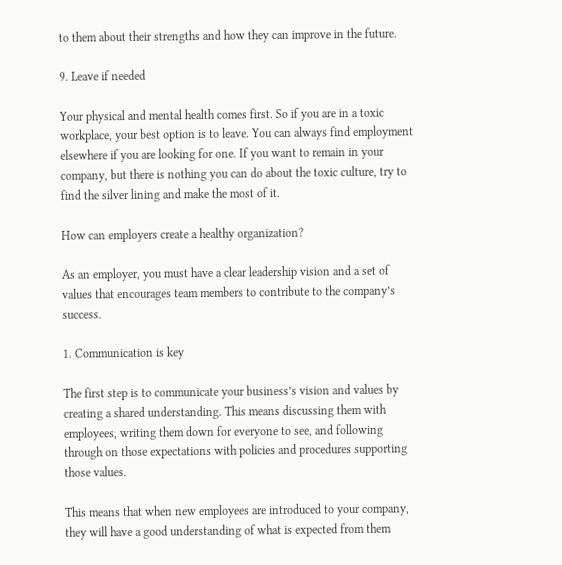to them about their strengths and how they can improve in the future.

9. Leave if needed

Your physical and mental health comes first. So if you are in a toxic workplace, your best option is to leave. You can always find employment elsewhere if you are looking for one. If you want to remain in your company, but there is nothing you can do about the toxic culture, try to find the silver lining and make the most of it.

How can employers create a healthy organization?

As an employer, you must have a clear leadership vision and a set of values that encourages team members to contribute to the company’s success.

1. Communication is key

The first step is to communicate your business’s vision and values by creating a shared understanding. This means discussing them with employees, writing them down for everyone to see, and following through on those expectations with policies and procedures supporting those values.

This means that when new employees are introduced to your company, they will have a good understanding of what is expected from them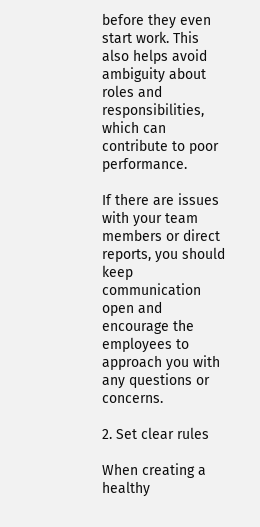before they even start work. This also helps avoid ambiguity about roles and responsibilities, which can contribute to poor performance.

If there are issues with your team members or direct reports, you should keep communication open and encourage the employees to approach you with any questions or concerns.

2. Set clear rules

When creating a healthy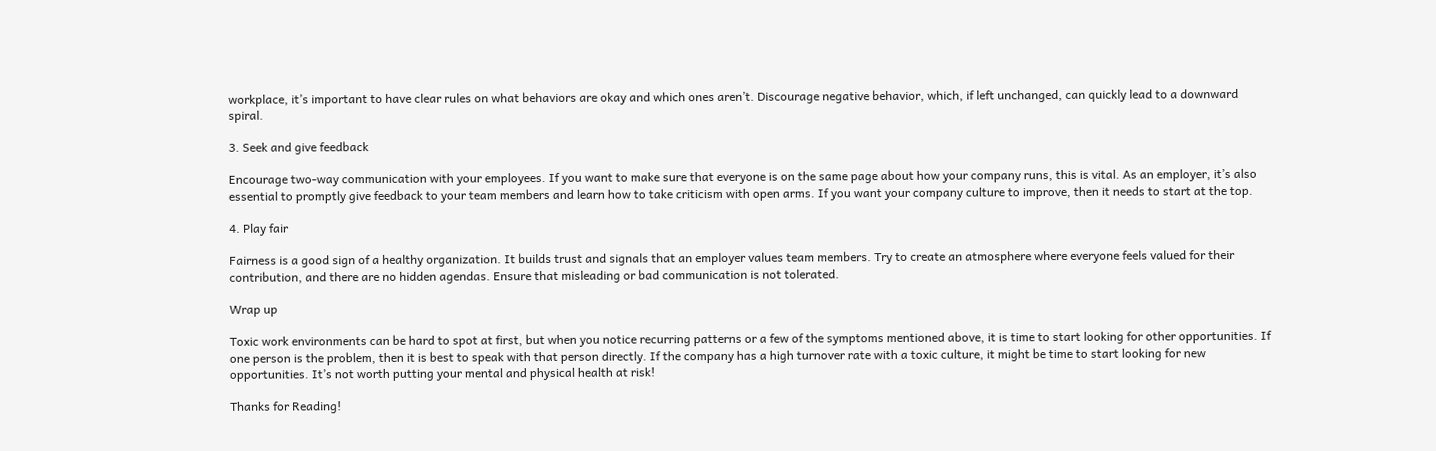workplace, it’s important to have clear rules on what behaviors are okay and which ones aren’t. Discourage negative behavior, which, if left unchanged, can quickly lead to a downward spiral.

3. Seek and give feedback

Encourage two-way communication with your employees. If you want to make sure that everyone is on the same page about how your company runs, this is vital. As an employer, it’s also essential to promptly give feedback to your team members and learn how to take criticism with open arms. If you want your company culture to improve, then it needs to start at the top.

4. Play fair

Fairness is a good sign of a healthy organization. It builds trust and signals that an employer values team members. Try to create an atmosphere where everyone feels valued for their contribution, and there are no hidden agendas. Ensure that misleading or bad communication is not tolerated.

Wrap up

Toxic work environments can be hard to spot at first, but when you notice recurring patterns or a few of the symptoms mentioned above, it is time to start looking for other opportunities. If one person is the problem, then it is best to speak with that person directly. If the company has a high turnover rate with a toxic culture, it might be time to start looking for new opportunities. It’s not worth putting your mental and physical health at risk!

Thanks for Reading!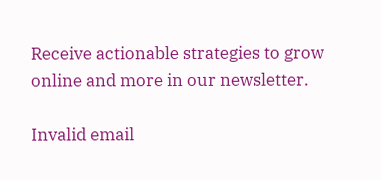Receive actionable strategies to grow online and more in our newsletter.

Invalid email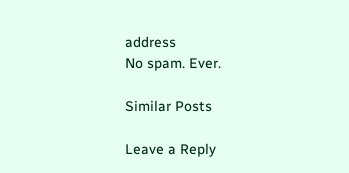address
No spam. Ever.

Similar Posts

Leave a Reply